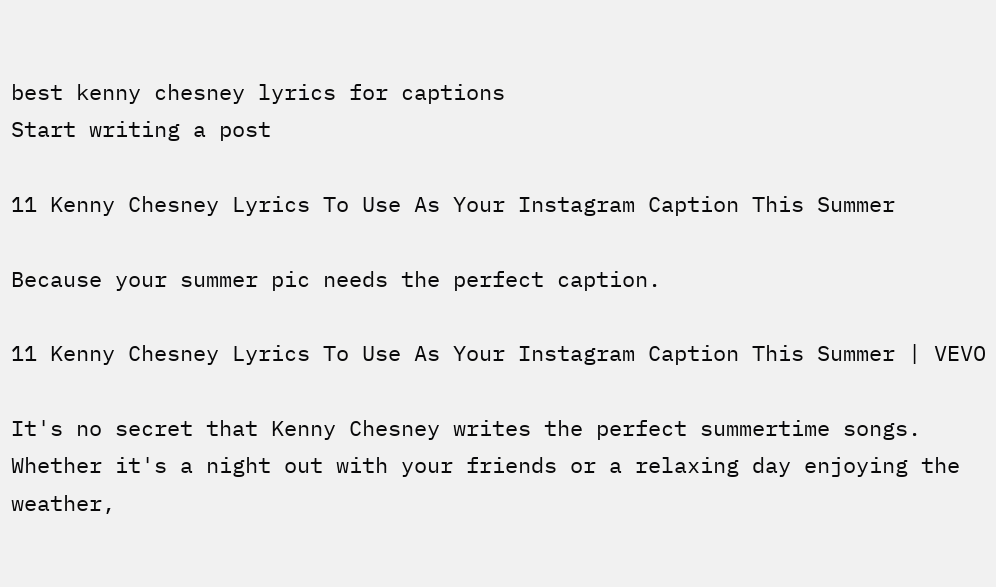best kenny chesney lyrics for captions
Start writing a post

11 Kenny Chesney Lyrics To Use As Your Instagram Caption This Summer

Because your summer pic needs the perfect caption.

11 Kenny Chesney Lyrics To Use As Your Instagram Caption This Summer | VEVO

It's no secret that Kenny Chesney writes the perfect summertime songs. Whether it's a night out with your friends or a relaxing day enjoying the weather,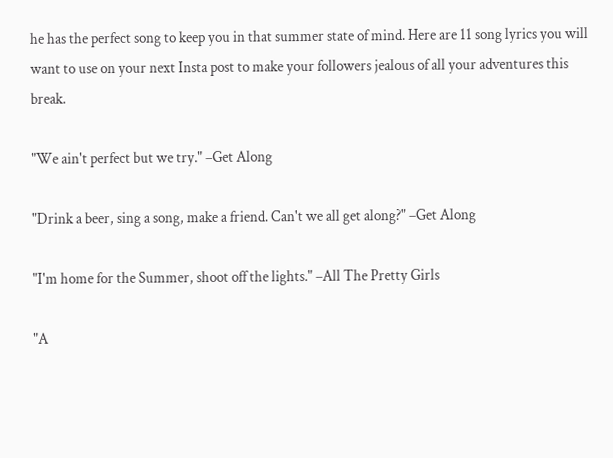he has the perfect song to keep you in that summer state of mind. Here are 11 song lyrics you will want to use on your next Insta post to make your followers jealous of all your adventures this break.

"We ain't perfect but we try." –Get Along

"Drink a beer, sing a song, make a friend. Can't we all get along?" –Get Along

"I'm home for the Summer, shoot off the lights." –All The Pretty Girls

"A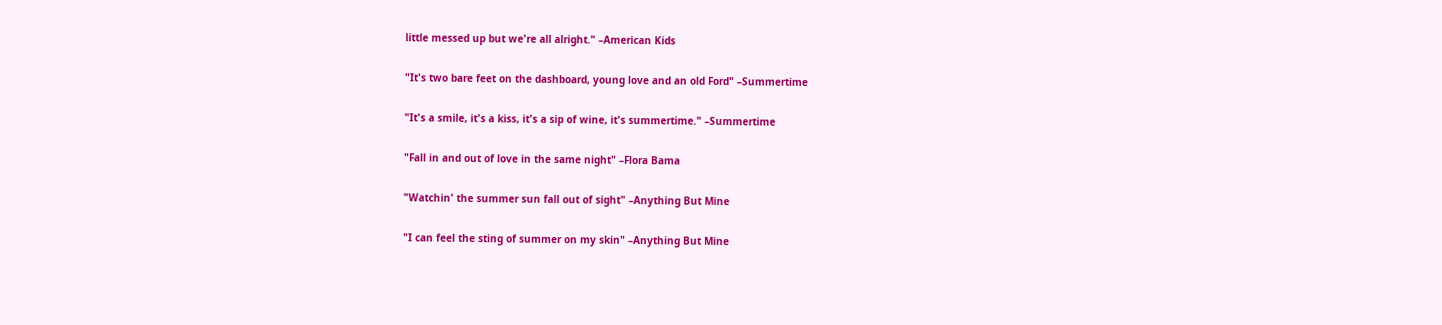little messed up but we're all alright." –American Kids

"It's two bare feet on the dashboard, young love and an old Ford" –Summertime

"It's a smile, it's a kiss, it's a sip of wine, it's summertime." –Summertime

"Fall in and out of love in the same night" –Flora Bama

"Watchin' the summer sun fall out of sight" –Anything But Mine

"I can feel the sting of summer on my skin" –Anything But Mine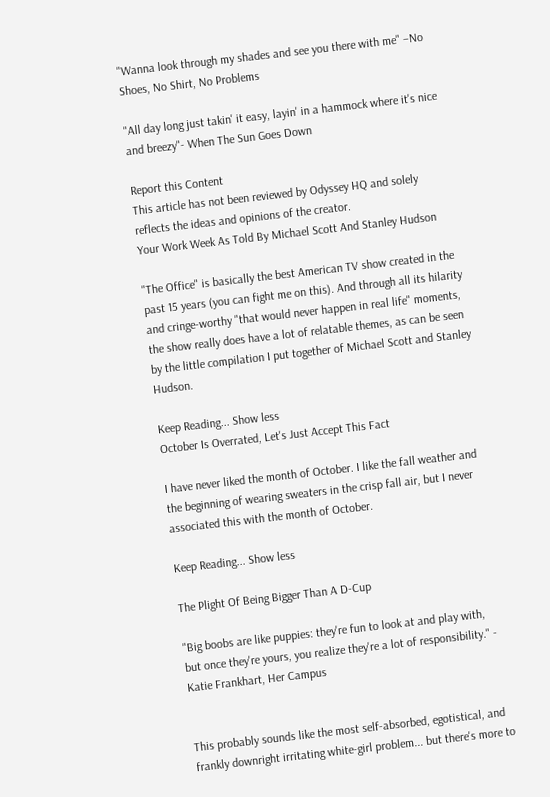"Wanna look through my shades and see you there with me" –No Shoes, No Shirt, No Problems

"All day long just takin' it easy, layin' in a hammock where it's nice and breezy"- When The Sun Goes Down

Report this Content
This article has not been reviewed by Odyssey HQ and solely reflects the ideas and opinions of the creator.
Your Work Week As Told By Michael Scott And Stanley Hudson

"The Office" is basically the best American TV show created in the past 15 years (you can fight me on this). And through all its hilarity and cringe-worthy "that would never happen in real life" moments, the show really does have a lot of relatable themes, as can be seen by the little compilation I put together of Michael Scott and Stanley Hudson.

Keep Reading... Show less
October Is Overrated, Let's Just Accept This Fact

I have never liked the month of October. I like the fall weather and the beginning of wearing sweaters in the crisp fall air, but I never associated this with the month of October.

Keep Reading... Show less

The Plight Of Being Bigger Than A D-Cup

"Big boobs are like puppies: they're fun to look at and play with, but once they're yours, you realize they're a lot of responsibility." - Katie Frankhart, Her Campus


This probably sounds like the most self-absorbed, egotistical, and frankly downright irritating white-girl problem... but there's more to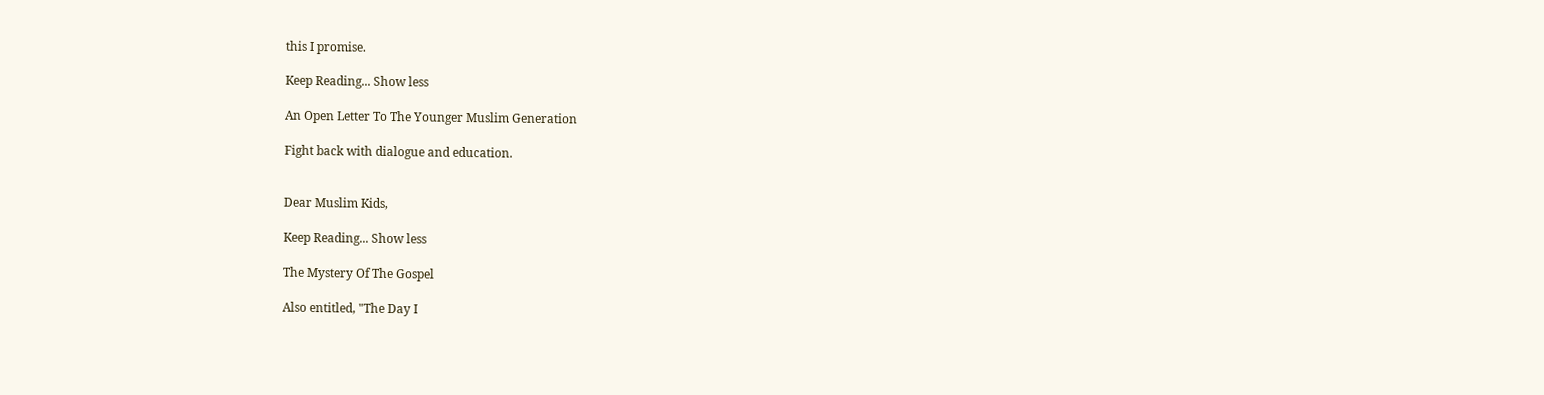this I promise.

Keep Reading... Show less

An Open Letter To The Younger Muslim Generation

Fight back with dialogue and education.


Dear Muslim Kids,

Keep Reading... Show less

The Mystery Of The Gospel

Also entitled, "The Day I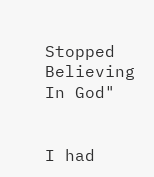Stopped Believing In God"


I had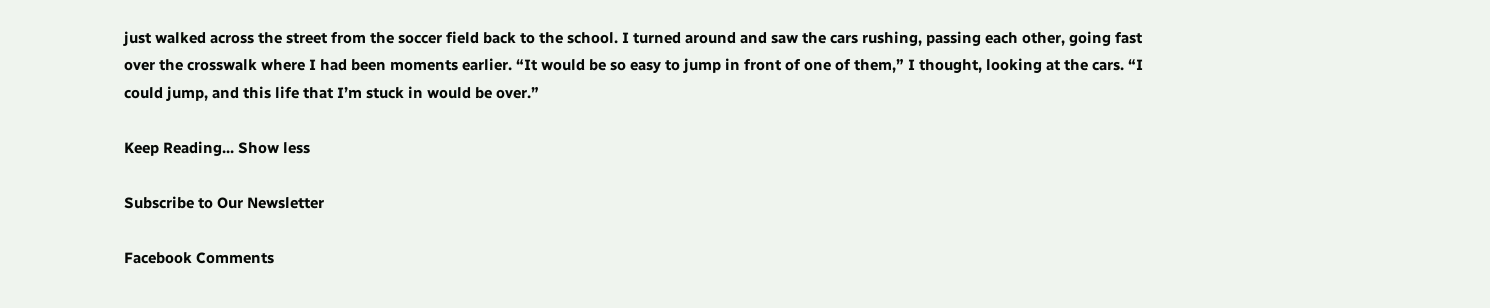just walked across the street from the soccer field back to the school. I turned around and saw the cars rushing, passing each other, going fast over the crosswalk where I had been moments earlier. “It would be so easy to jump in front of one of them,” I thought, looking at the cars. “I could jump, and this life that I’m stuck in would be over.”

Keep Reading... Show less

Subscribe to Our Newsletter

Facebook Comments